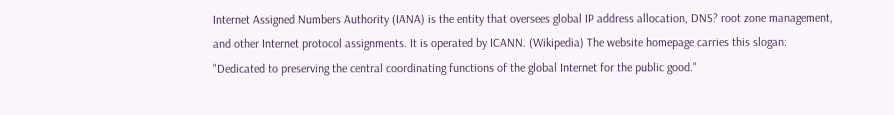Internet Assigned Numbers Authority (IANA) is the entity that oversees global IP address allocation, DNS? root zone management, and other Internet protocol assignments. It is operated by ICANN. (Wikipedia) The website homepage carries this slogan: "Dedicated to preserving the central coordinating functions of the global Internet for the public good."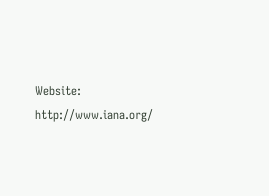Website: http://www.iana.org/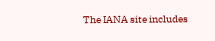The IANA site includes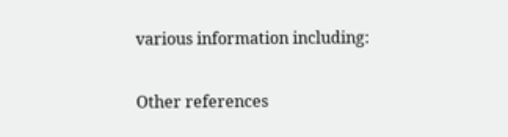various information including:

Other references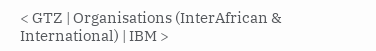< GTZ | Organisations (InterAfrican & International) | IBM >